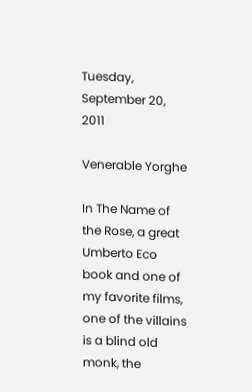Tuesday, September 20, 2011

Venerable Yorghe

In The Name of the Rose, a great Umberto Eco book and one of my favorite films, one of the villains is a blind old monk, the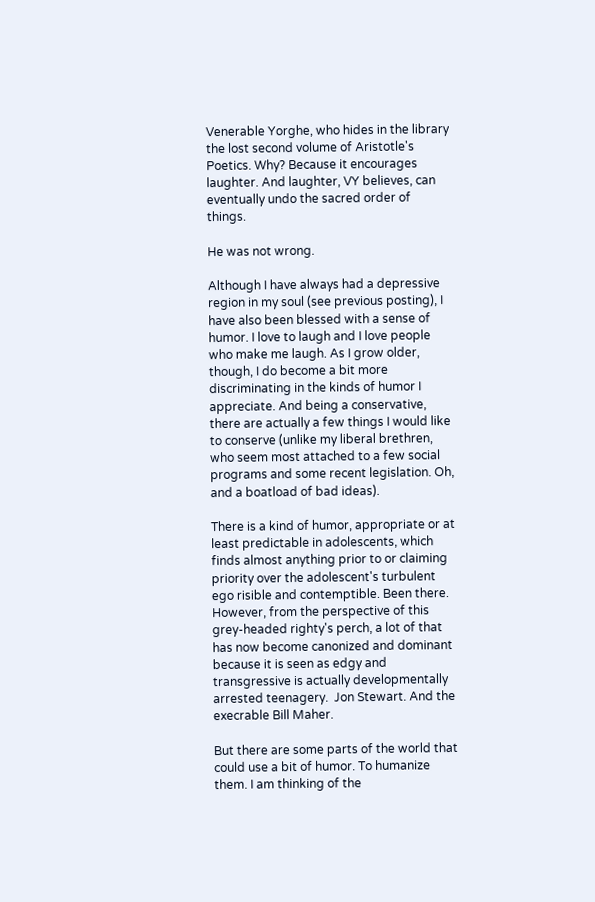Venerable Yorghe, who hides in the library the lost second volume of Aristotle's Poetics. Why? Because it encourages laughter. And laughter, VY believes, can eventually undo the sacred order of things.

He was not wrong.

Although I have always had a depressive region in my soul (see previous posting), I have also been blessed with a sense of humor. I love to laugh and I love people who make me laugh. As I grow older, though, I do become a bit more discriminating in the kinds of humor I appreciate. And being a conservative, there are actually a few things I would like to conserve (unlike my liberal brethren, who seem most attached to a few social programs and some recent legislation. Oh, and a boatload of bad ideas).

There is a kind of humor, appropriate or at least predictable in adolescents, which finds almost anything prior to or claiming priority over the adolescent's turbulent ego risible and contemptible. Been there. However, from the perspective of this grey-headed righty's perch, a lot of that has now become canonized and dominant because it is seen as edgy and transgressive is actually developmentally arrested teenagery.  Jon Stewart. And the execrable Bill Maher.

But there are some parts of the world that could use a bit of humor. To humanize them. I am thinking of the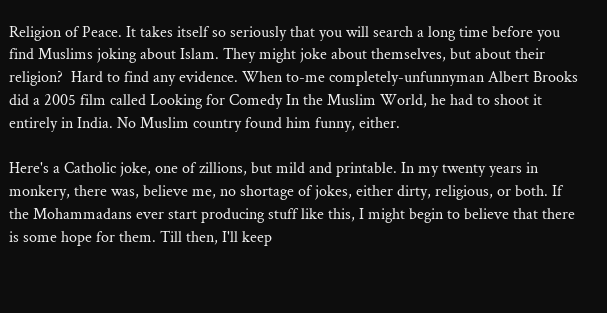Religion of Peace. It takes itself so seriously that you will search a long time before you find Muslims joking about Islam. They might joke about themselves, but about their religion?  Hard to find any evidence. When to-me completely-unfunnyman Albert Brooks did a 2005 film called Looking for Comedy In the Muslim World, he had to shoot it entirely in India. No Muslim country found him funny, either.

Here's a Catholic joke, one of zillions, but mild and printable. In my twenty years in monkery, there was, believe me, no shortage of jokes, either dirty, religious, or both. If the Mohammadans ever start producing stuff like this, I might begin to believe that there is some hope for them. Till then, I'll keep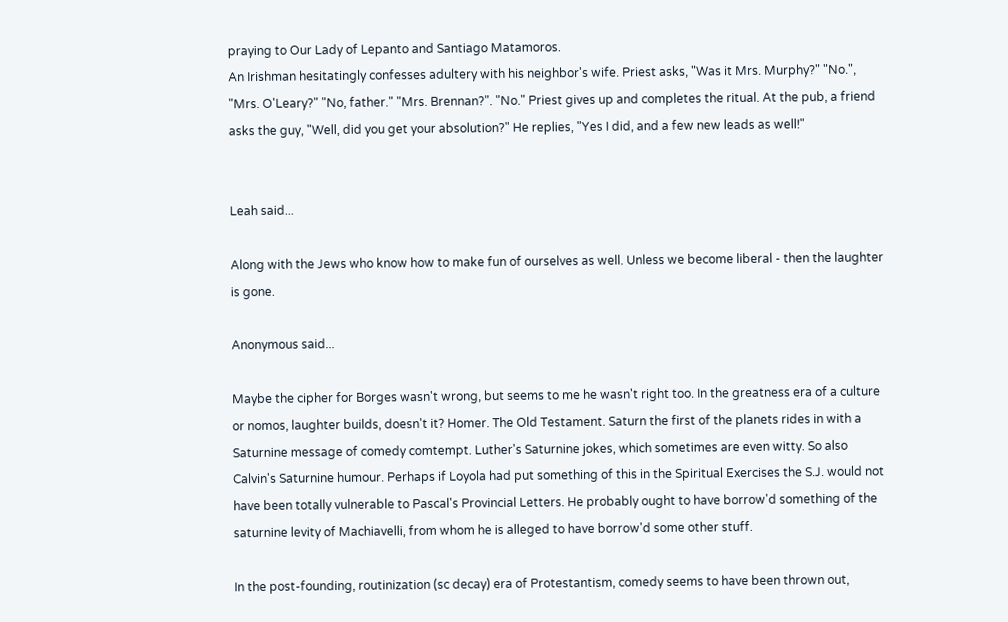praying to Our Lady of Lepanto and Santiago Matamoros.
An Irishman hesitatingly confesses adultery with his neighbor's wife. Priest asks, "Was it Mrs. Murphy?" "No.", "Mrs. O'Leary?" "No, father." "Mrs. Brennan?". "No." Priest gives up and completes the ritual. At the pub, a friend asks the guy, "Well, did you get your absolution?" He replies, "Yes I did, and a few new leads as well!"


Leah said...

Along with the Jews who know how to make fun of ourselves as well. Unless we become liberal - then the laughter is gone.

Anonymous said...

Maybe the cipher for Borges wasn't wrong, but seems to me he wasn't right too. In the greatness era of a culture or nomos, laughter builds, doesn't it? Homer. The Old Testament. Saturn the first of the planets rides in with a Saturnine message of comedy comtempt. Luther's Saturnine jokes, which sometimes are even witty. So also Calvin's Saturnine humour. Perhaps if Loyola had put something of this in the Spiritual Exercises the S.J. would not have been totally vulnerable to Pascal's Provincial Letters. He probably ought to have borrow'd something of the saturnine levity of Machiavelli, from whom he is alleged to have borrow'd some other stuff.

In the post-founding, routinization (sc decay) era of Protestantism, comedy seems to have been thrown out,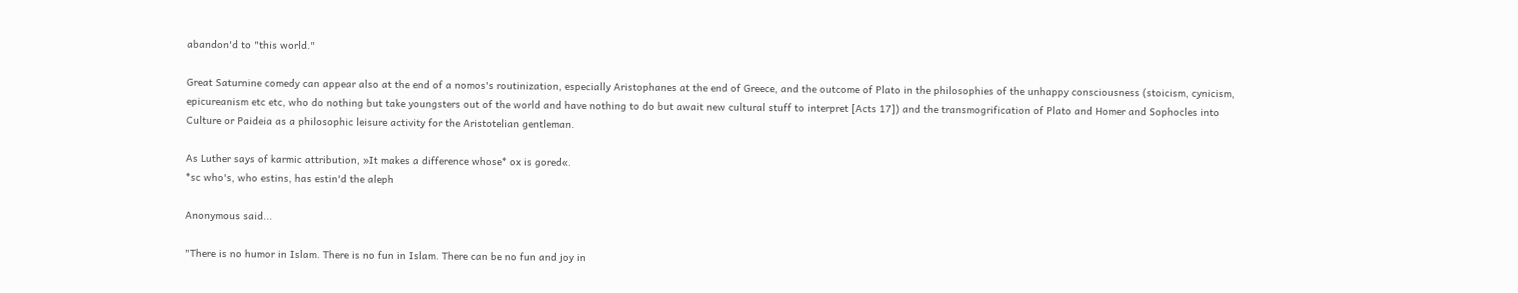abandon'd to "this world."

Great Saturnine comedy can appear also at the end of a nomos's routinization, especially Aristophanes at the end of Greece, and the outcome of Plato in the philosophies of the unhappy consciousness (stoicism, cynicism, epicureanism etc etc, who do nothing but take youngsters out of the world and have nothing to do but await new cultural stuff to interpret [Acts 17]) and the transmogrification of Plato and Homer and Sophocles into Culture or Paideia as a philosophic leisure activity for the Aristotelian gentleman.

As Luther says of karmic attribution, »It makes a difference whose* ox is gored«.
*sc who's, who estins, has estin'd the aleph

Anonymous said...

"There is no humor in Islam. There is no fun in Islam. There can be no fun and joy in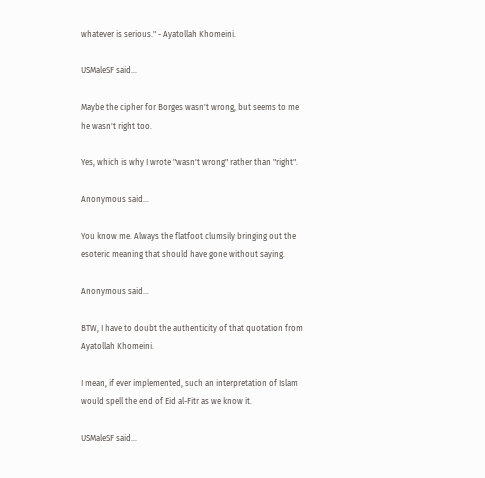whatever is serious." - Ayatollah Khomeini.

USMaleSF said...

Maybe the cipher for Borges wasn't wrong, but seems to me he wasn't right too.

Yes, which is why I wrote "wasn't wrong" rather than "right".

Anonymous said...

You know me. Always the flatfoot clumsily bringing out the esoteric meaning that should have gone without saying.

Anonymous said...

BTW, I have to doubt the authenticity of that quotation from Ayatollah Khomeini.

I mean, if ever implemented, such an interpretation of Islam would spell the end of Eid al-Fitr as we know it.

USMaleSF said...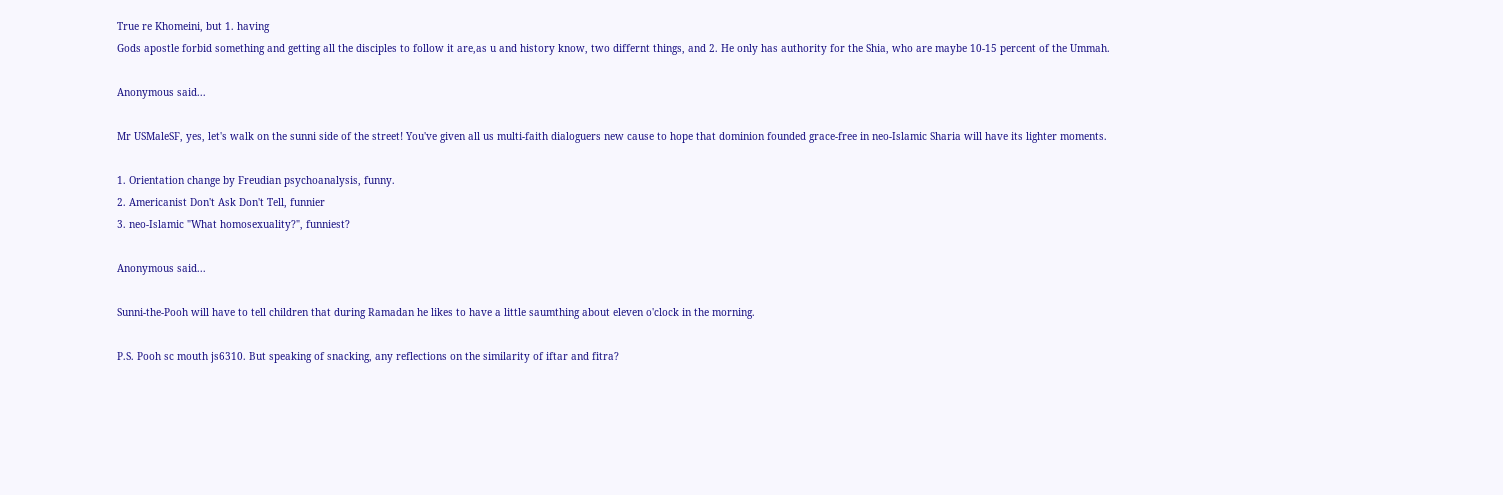True re Khomeini, but 1. having
Gods apostle forbid something and getting all the disciples to follow it are,as u and history know, two differnt things, and 2. He only has authority for the Shia, who are maybe 10-15 percent of the Ummah.

Anonymous said...

Mr USMaleSF, yes, let's walk on the sunni side of the street! You've given all us multi-faith dialoguers new cause to hope that dominion founded grace-free in neo-Islamic Sharia will have its lighter moments.

1. Orientation change by Freudian psychoanalysis, funny.
2. Americanist Don't Ask Don't Tell, funnier
3. neo-Islamic "What homosexuality?", funniest?

Anonymous said...

Sunni-the-Pooh will have to tell children that during Ramadan he likes to have a little saumthing about eleven o'clock in the morning.

P.S. Pooh sc mouth js6310. But speaking of snacking, any reflections on the similarity of iftar and fitra?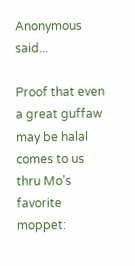Anonymous said...

Proof that even a great guffaw may be halal comes to us thru Mo's favorite moppet: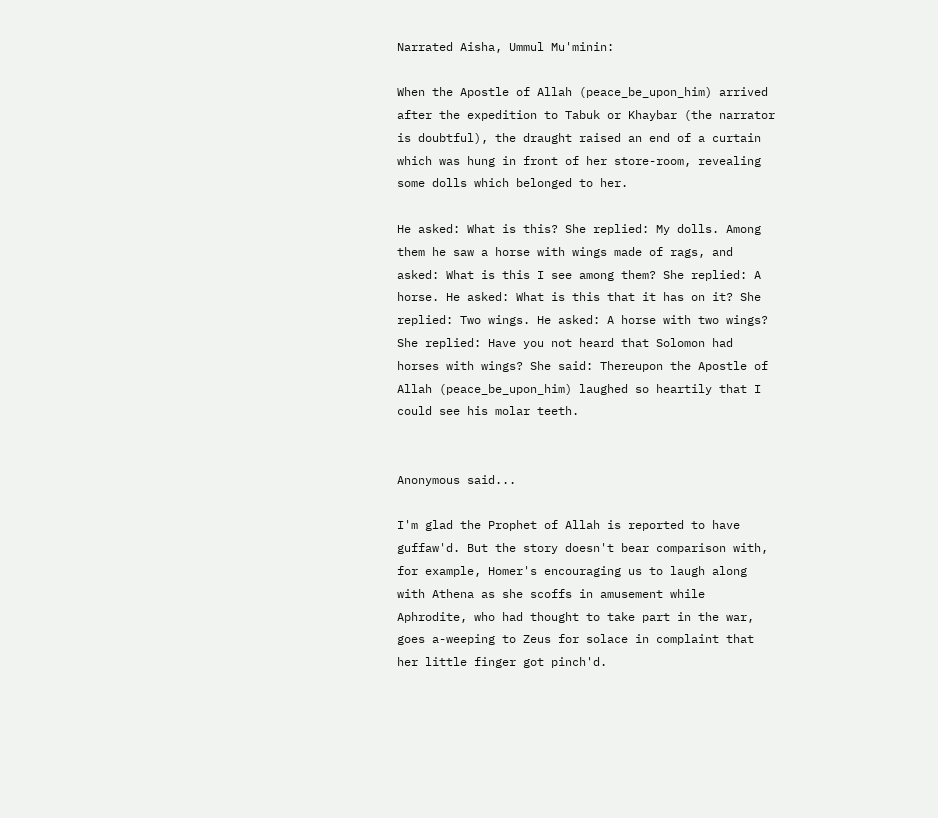Narrated Aisha, Ummul Mu'minin:

When the Apostle of Allah (peace_be_upon_him) arrived after the expedition to Tabuk or Khaybar (the narrator is doubtful), the draught raised an end of a curtain which was hung in front of her store-room, revealing some dolls which belonged to her.

He asked: What is this? She replied: My dolls. Among them he saw a horse with wings made of rags, and asked: What is this I see among them? She replied: A horse. He asked: What is this that it has on it? She replied: Two wings. He asked: A horse with two wings? She replied: Have you not heard that Solomon had horses with wings? She said: Thereupon the Apostle of Allah (peace_be_upon_him) laughed so heartily that I could see his molar teeth.


Anonymous said...

I'm glad the Prophet of Allah is reported to have guffaw'd. But the story doesn't bear comparison with, for example, Homer's encouraging us to laugh along with Athena as she scoffs in amusement while Aphrodite, who had thought to take part in the war, goes a-weeping to Zeus for solace in complaint that her little finger got pinch'd.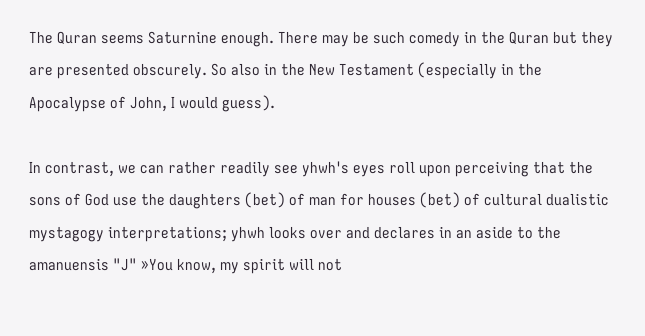The Quran seems Saturnine enough. There may be such comedy in the Quran but they are presented obscurely. So also in the New Testament (especially in the Apocalypse of John, I would guess).

In contrast, we can rather readily see yhwh's eyes roll upon perceiving that the sons of God use the daughters (bet) of man for houses (bet) of cultural dualistic mystagogy interpretations; yhwh looks over and declares in an aside to the amanuensis "J" »You know, my spirit will not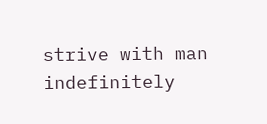strive with man indefinitely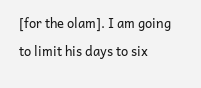[for the olam]. I am going to limit his days to six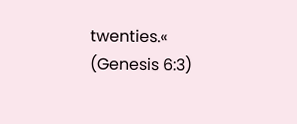twenties.« (Genesis 6:3)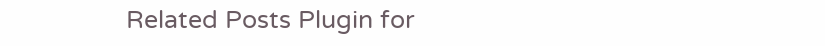Related Posts Plugin for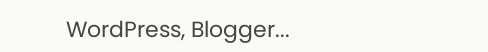WordPress, Blogger...